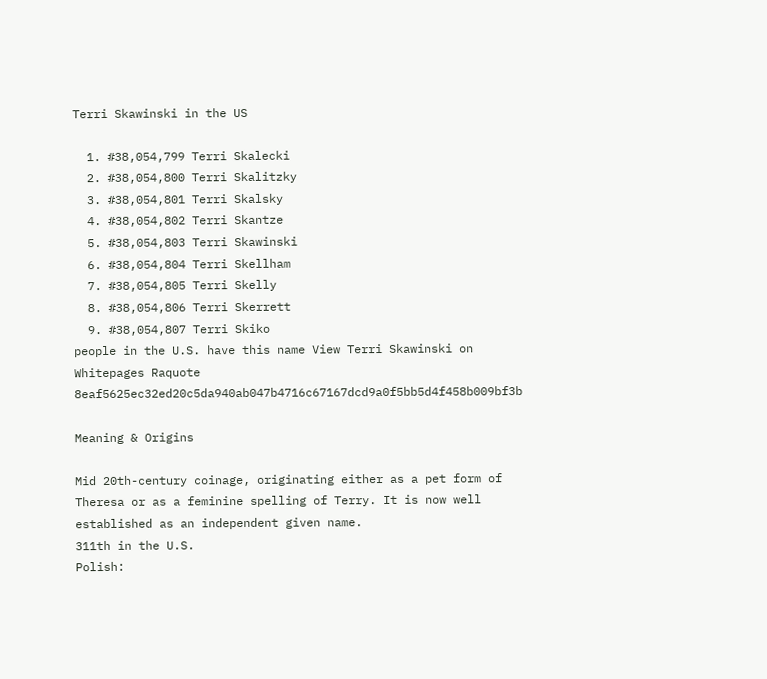Terri Skawinski in the US

  1. #38,054,799 Terri Skalecki
  2. #38,054,800 Terri Skalitzky
  3. #38,054,801 Terri Skalsky
  4. #38,054,802 Terri Skantze
  5. #38,054,803 Terri Skawinski
  6. #38,054,804 Terri Skellham
  7. #38,054,805 Terri Skelly
  8. #38,054,806 Terri Skerrett
  9. #38,054,807 Terri Skiko
people in the U.S. have this name View Terri Skawinski on Whitepages Raquote 8eaf5625ec32ed20c5da940ab047b4716c67167dcd9a0f5bb5d4f458b009bf3b

Meaning & Origins

Mid 20th-century coinage, originating either as a pet form of Theresa or as a feminine spelling of Terry. It is now well established as an independent given name.
311th in the U.S.
Polish: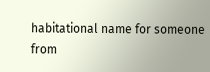habitational name for someone from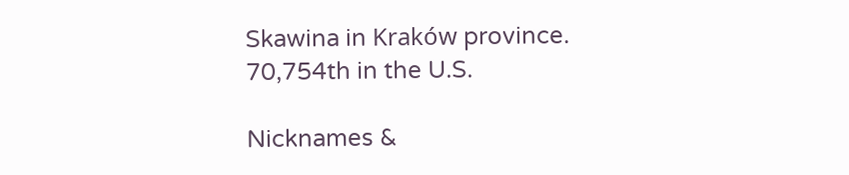Skawina in Kraków province.
70,754th in the U.S.

Nicknames &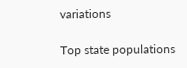variations

Top state populations